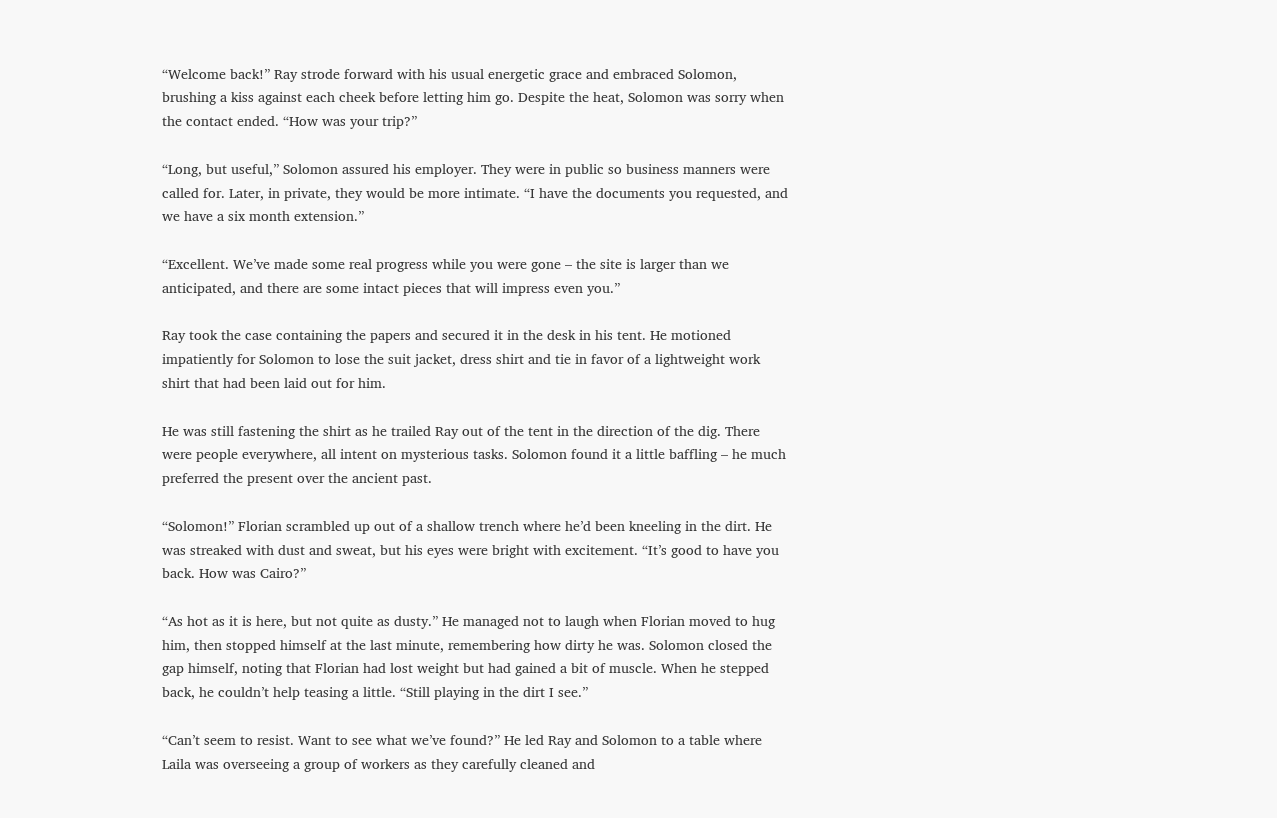“Welcome back!” Ray strode forward with his usual energetic grace and embraced Solomon, brushing a kiss against each cheek before letting him go. Despite the heat, Solomon was sorry when the contact ended. “How was your trip?”

“Long, but useful,” Solomon assured his employer. They were in public so business manners were called for. Later, in private, they would be more intimate. “I have the documents you requested, and we have a six month extension.”

“Excellent. We’ve made some real progress while you were gone – the site is larger than we anticipated, and there are some intact pieces that will impress even you.”

Ray took the case containing the papers and secured it in the desk in his tent. He motioned impatiently for Solomon to lose the suit jacket, dress shirt and tie in favor of a lightweight work shirt that had been laid out for him.

He was still fastening the shirt as he trailed Ray out of the tent in the direction of the dig. There were people everywhere, all intent on mysterious tasks. Solomon found it a little baffling – he much preferred the present over the ancient past.

“Solomon!” Florian scrambled up out of a shallow trench where he’d been kneeling in the dirt. He was streaked with dust and sweat, but his eyes were bright with excitement. “It’s good to have you back. How was Cairo?”

“As hot as it is here, but not quite as dusty.” He managed not to laugh when Florian moved to hug him, then stopped himself at the last minute, remembering how dirty he was. Solomon closed the gap himself, noting that Florian had lost weight but had gained a bit of muscle. When he stepped back, he couldn’t help teasing a little. “Still playing in the dirt I see.”

“Can’t seem to resist. Want to see what we’ve found?” He led Ray and Solomon to a table where Laila was overseeing a group of workers as they carefully cleaned and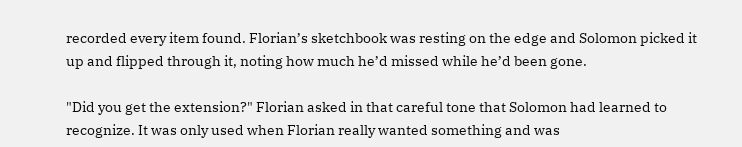recorded every item found. Florian’s sketchbook was resting on the edge and Solomon picked it up and flipped through it, noting how much he’d missed while he’d been gone.

"Did you get the extension?" Florian asked in that careful tone that Solomon had learned to recognize. It was only used when Florian really wanted something and was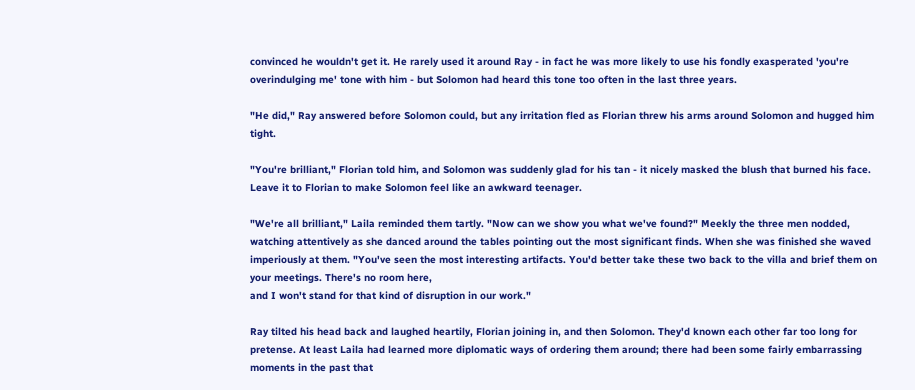convinced he wouldn't get it. He rarely used it around Ray - in fact he was more likely to use his fondly exasperated 'you're overindulging me' tone with him - but Solomon had heard this tone too often in the last three years.

"He did," Ray answered before Solomon could, but any irritation fled as Florian threw his arms around Solomon and hugged him tight.

"You're brilliant," Florian told him, and Solomon was suddenly glad for his tan - it nicely masked the blush that burned his face. Leave it to Florian to make Solomon feel like an awkward teenager.

"We're all brilliant," Laila reminded them tartly. "Now can we show you what we've found?" Meekly the three men nodded, watching attentively as she danced around the tables pointing out the most significant finds. When she was finished she waved imperiously at them. "You've seen the most interesting artifacts. You'd better take these two back to the villa and brief them on your meetings. There's no room here,
and I won't stand for that kind of disruption in our work."

Ray tilted his head back and laughed heartily, Florian joining in, and then Solomon. They'd known each other far too long for pretense. At least Laila had learned more diplomatic ways of ordering them around; there had been some fairly embarrassing moments in the past that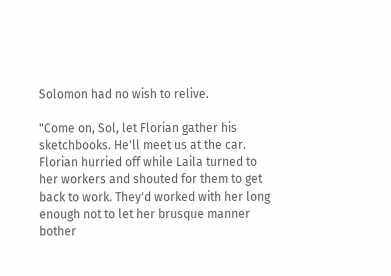Solomon had no wish to relive.

"Come on, Sol, let Florian gather his sketchbooks. He'll meet us at the car. Florian hurried off while Laila turned to her workers and shouted for them to get back to work. They'd worked with her long enough not to let her brusque manner bother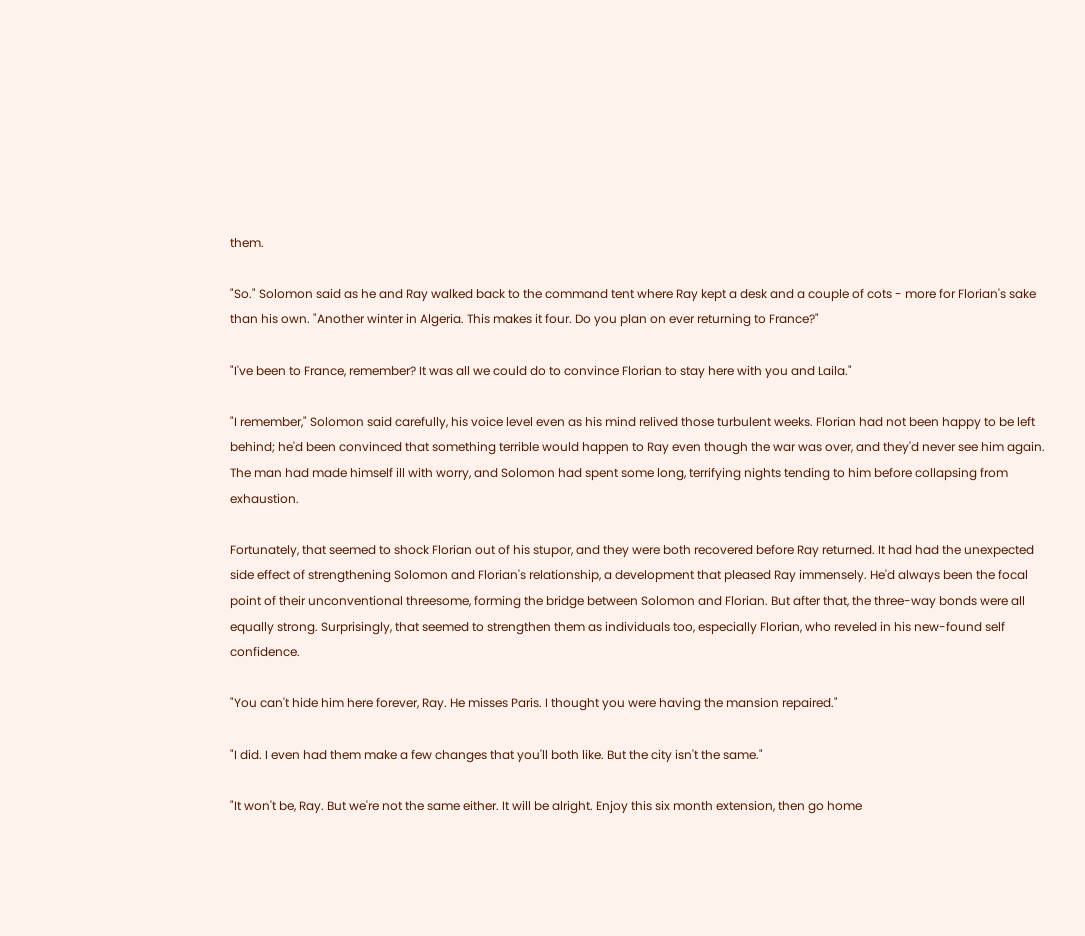them.

"So." Solomon said as he and Ray walked back to the command tent where Ray kept a desk and a couple of cots - more for Florian's sake than his own. "Another winter in Algeria. This makes it four. Do you plan on ever returning to France?"

"I've been to France, remember? It was all we could do to convince Florian to stay here with you and Laila."

"I remember," Solomon said carefully, his voice level even as his mind relived those turbulent weeks. Florian had not been happy to be left behind; he'd been convinced that something terrible would happen to Ray even though the war was over, and they'd never see him again. The man had made himself ill with worry, and Solomon had spent some long, terrifying nights tending to him before collapsing from exhaustion.

Fortunately, that seemed to shock Florian out of his stupor, and they were both recovered before Ray returned. It had had the unexpected side effect of strengthening Solomon and Florian's relationship, a development that pleased Ray immensely. He'd always been the focal point of their unconventional threesome, forming the bridge between Solomon and Florian. But after that, the three-way bonds were all equally strong. Surprisingly, that seemed to strengthen them as individuals too, especially Florian, who reveled in his new-found self confidence.

"You can't hide him here forever, Ray. He misses Paris. I thought you were having the mansion repaired."

"I did. I even had them make a few changes that you'll both like. But the city isn't the same."

"It won't be, Ray. But we're not the same either. It will be alright. Enjoy this six month extension, then go home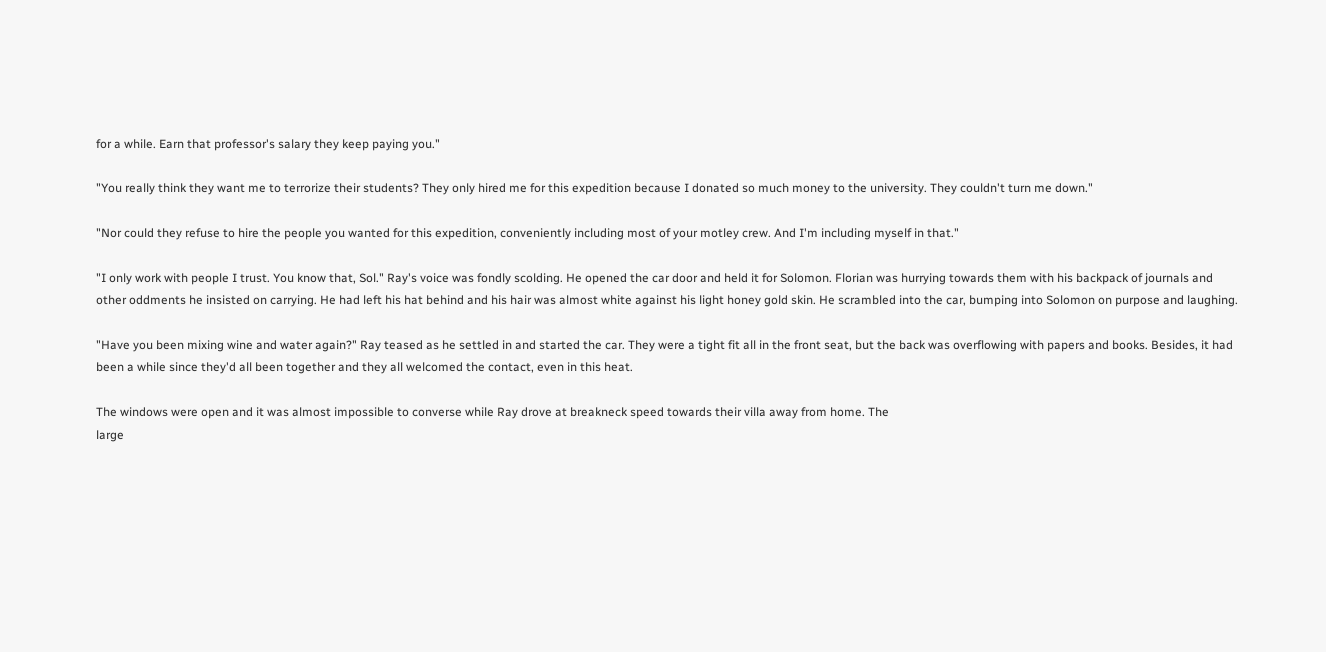for a while. Earn that professor's salary they keep paying you."

"You really think they want me to terrorize their students? They only hired me for this expedition because I donated so much money to the university. They couldn't turn me down."

"Nor could they refuse to hire the people you wanted for this expedition, conveniently including most of your motley crew. And I'm including myself in that."

"I only work with people I trust. You know that, Sol." Ray's voice was fondly scolding. He opened the car door and held it for Solomon. Florian was hurrying towards them with his backpack of journals and other oddments he insisted on carrying. He had left his hat behind and his hair was almost white against his light honey gold skin. He scrambled into the car, bumping into Solomon on purpose and laughing.

"Have you been mixing wine and water again?" Ray teased as he settled in and started the car. They were a tight fit all in the front seat, but the back was overflowing with papers and books. Besides, it had been a while since they'd all been together and they all welcomed the contact, even in this heat.

The windows were open and it was almost impossible to converse while Ray drove at breakneck speed towards their villa away from home. The
large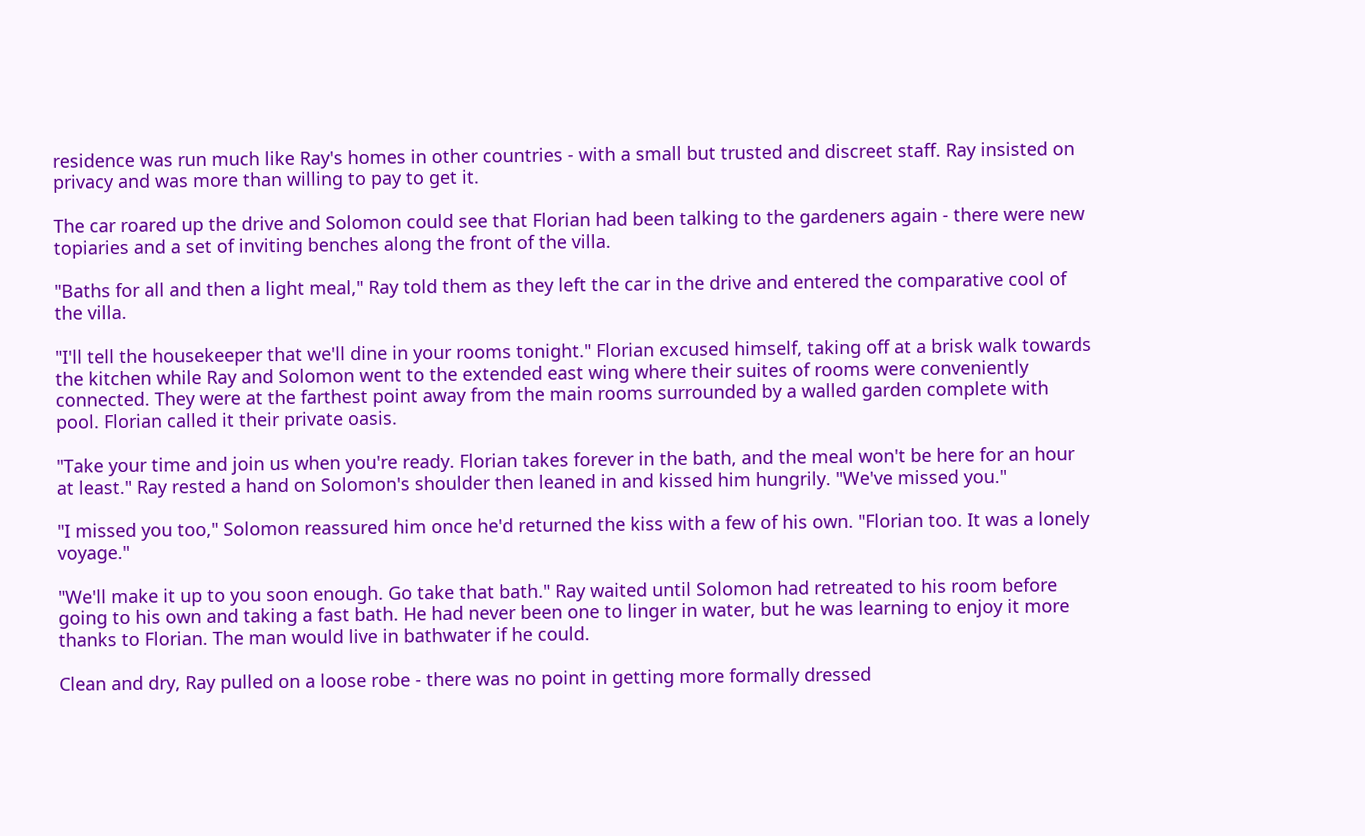residence was run much like Ray's homes in other countries - with a small but trusted and discreet staff. Ray insisted on privacy and was more than willing to pay to get it.

The car roared up the drive and Solomon could see that Florian had been talking to the gardeners again - there were new topiaries and a set of inviting benches along the front of the villa.

"Baths for all and then a light meal," Ray told them as they left the car in the drive and entered the comparative cool of the villa.

"I'll tell the housekeeper that we'll dine in your rooms tonight." Florian excused himself, taking off at a brisk walk towards the kitchen while Ray and Solomon went to the extended east wing where their suites of rooms were conveniently connected. They were at the farthest point away from the main rooms surrounded by a walled garden complete with pool. Florian called it their private oasis.

"Take your time and join us when you're ready. Florian takes forever in the bath, and the meal won't be here for an hour at least." Ray rested a hand on Solomon's shoulder then leaned in and kissed him hungrily. "We've missed you."

"I missed you too," Solomon reassured him once he'd returned the kiss with a few of his own. "Florian too. It was a lonely voyage."

"We'll make it up to you soon enough. Go take that bath." Ray waited until Solomon had retreated to his room before going to his own and taking a fast bath. He had never been one to linger in water, but he was learning to enjoy it more thanks to Florian. The man would live in bathwater if he could.

Clean and dry, Ray pulled on a loose robe - there was no point in getting more formally dressed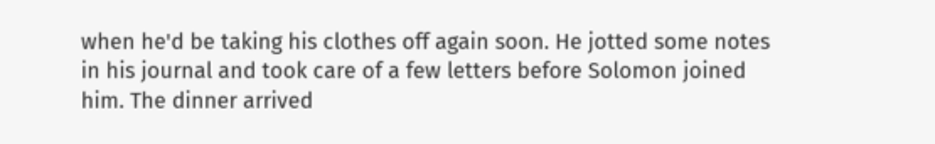when he'd be taking his clothes off again soon. He jotted some notes in his journal and took care of a few letters before Solomon joined him. The dinner arrived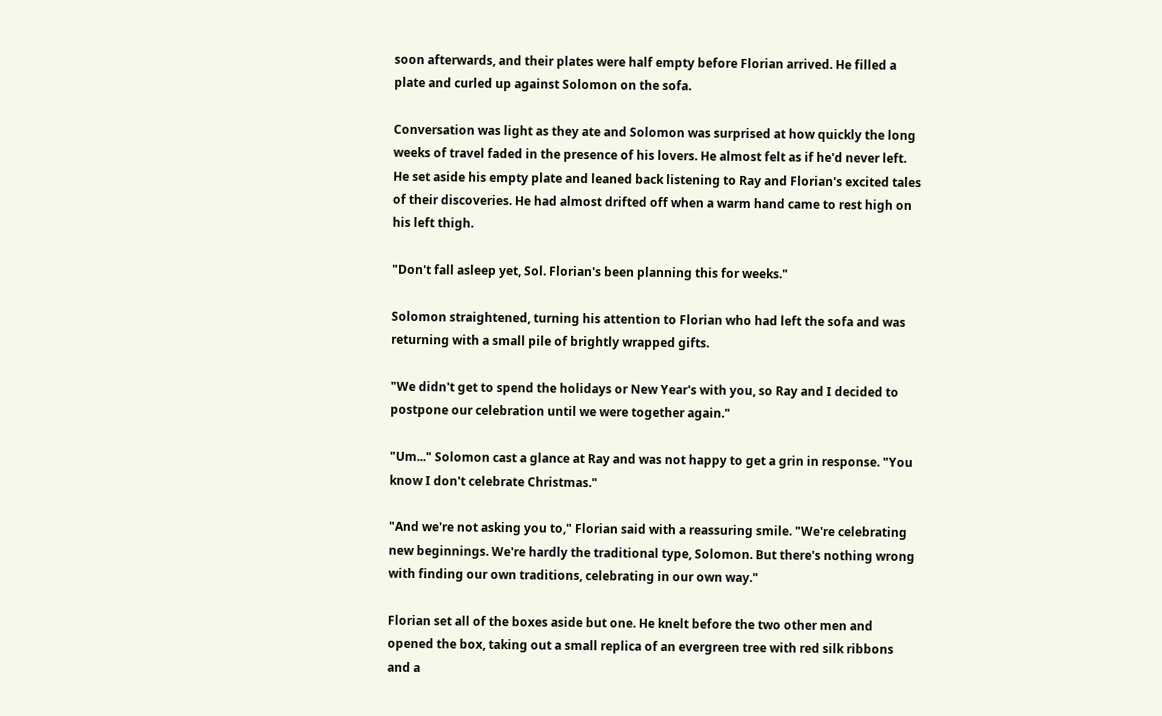soon afterwards, and their plates were half empty before Florian arrived. He filled a plate and curled up against Solomon on the sofa.

Conversation was light as they ate and Solomon was surprised at how quickly the long weeks of travel faded in the presence of his lovers. He almost felt as if he'd never left. He set aside his empty plate and leaned back listening to Ray and Florian's excited tales of their discoveries. He had almost drifted off when a warm hand came to rest high on his left thigh.

"Don't fall asleep yet, Sol. Florian's been planning this for weeks."

Solomon straightened, turning his attention to Florian who had left the sofa and was returning with a small pile of brightly wrapped gifts.

"We didn't get to spend the holidays or New Year's with you, so Ray and I decided to postpone our celebration until we were together again."

"Um..." Solomon cast a glance at Ray and was not happy to get a grin in response. "You know I don't celebrate Christmas."

"And we're not asking you to," Florian said with a reassuring smile. "We're celebrating new beginnings. We're hardly the traditional type, Solomon. But there's nothing wrong with finding our own traditions, celebrating in our own way."

Florian set all of the boxes aside but one. He knelt before the two other men and opened the box, taking out a small replica of an evergreen tree with red silk ribbons and a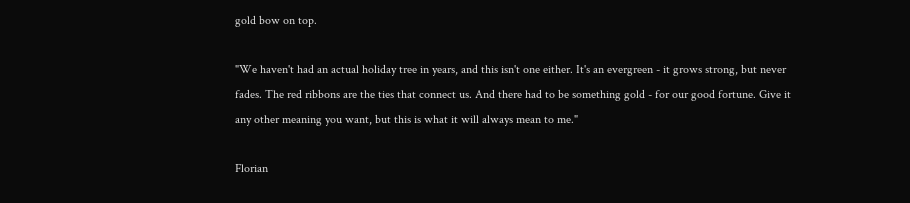gold bow on top.

"We haven't had an actual holiday tree in years, and this isn't one either. It's an evergreen - it grows strong, but never fades. The red ribbons are the ties that connect us. And there had to be something gold - for our good fortune. Give it any other meaning you want, but this is what it will always mean to me."

Florian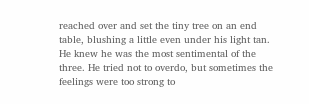reached over and set the tiny tree on an end table, blushing a little even under his light tan. He knew he was the most sentimental of the three. He tried not to overdo, but sometimes the feelings were too strong to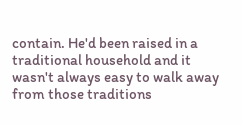contain. He'd been raised in a traditional household and it wasn't always easy to walk away from those traditions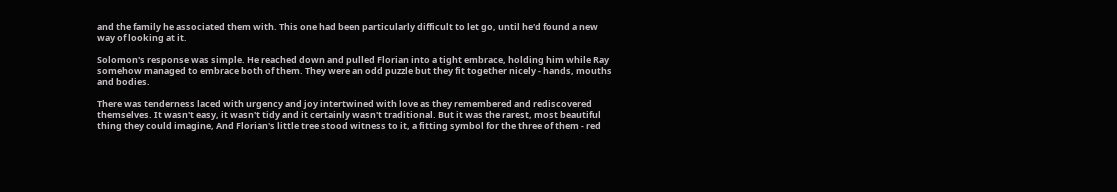and the family he associated them with. This one had been particularly difficult to let go, until he'd found a new way of looking at it.

Solomon's response was simple. He reached down and pulled Florian into a tight embrace, holding him while Ray somehow managed to embrace both of them. They were an odd puzzle but they fit together nicely - hands, mouths and bodies.

There was tenderness laced with urgency and joy intertwined with love as they remembered and rediscovered themselves. It wasn't easy, it wasn't tidy and it certainly wasn't traditional. But it was the rarest, most beautiful thing they could imagine, And Florian's little tree stood witness to it, a fitting symbol for the three of them - red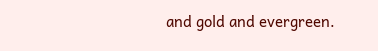and gold and evergreen.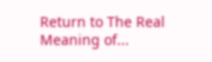Return to The Real Meaning of...